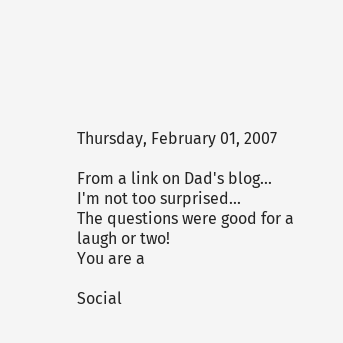Thursday, February 01, 2007

From a link on Dad's blog...
I'm not too surprised...
The questions were good for a laugh or two!
You are a

Social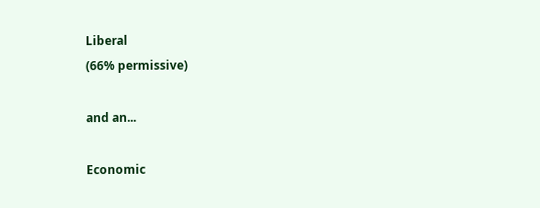Liberal
(66% permissive)

and an...

Economic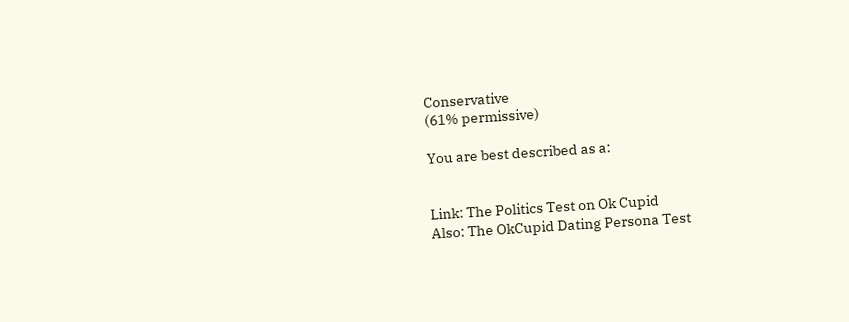Conservative
(61% permissive)

You are best described as a:


Link: The Politics Test on Ok Cupid
Also: The OkCupid Dating Persona Test